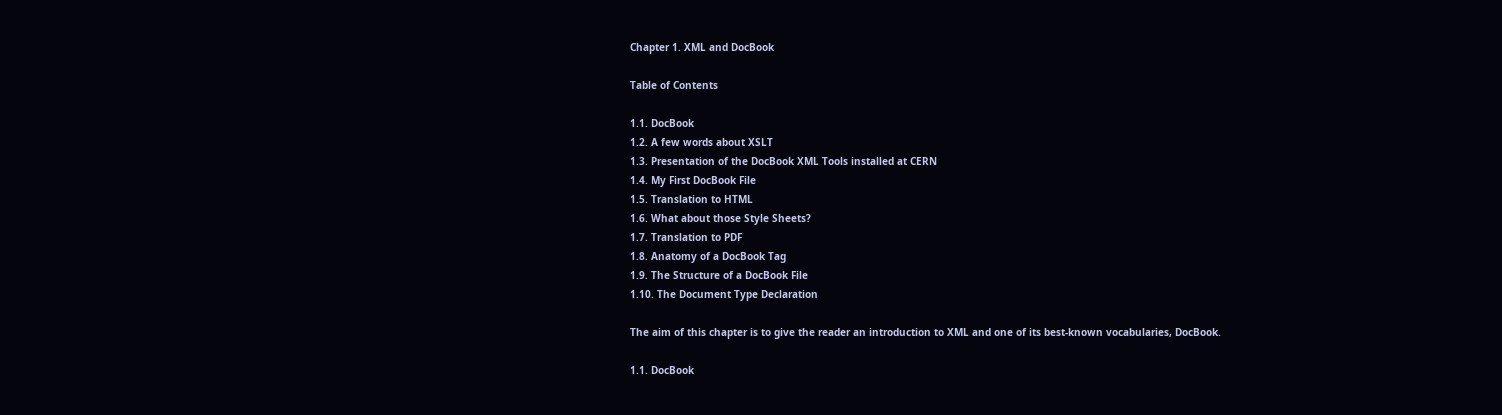Chapter 1. XML and DocBook

Table of Contents

1.1. DocBook
1.2. A few words about XSLT
1.3. Presentation of the DocBook XML Tools installed at CERN
1.4. My First DocBook File
1.5. Translation to HTML
1.6. What about those Style Sheets?
1.7. Translation to PDF
1.8. Anatomy of a DocBook Tag
1.9. The Structure of a DocBook File
1.10. The Document Type Declaration

The aim of this chapter is to give the reader an introduction to XML and one of its best-known vocabularies, DocBook.

1.1. DocBook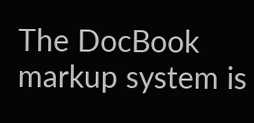The DocBook markup system is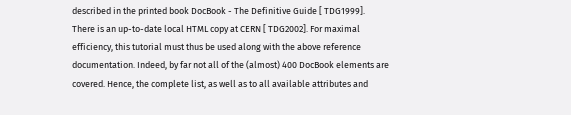described in the printed book DocBook - The Definitive Guide [ TDG1999]. There is an up-to-date local HTML copy at CERN [ TDG2002]. For maximal efficiency, this tutorial must thus be used along with the above reference documentation. Indeed, by far not all of the (almost) 400 DocBook elements are covered. Hence, the complete list, as well as to all available attributes and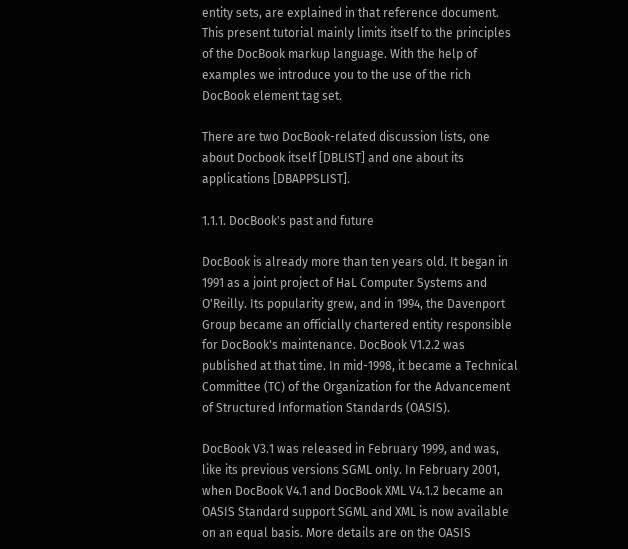entity sets, are explained in that reference document. This present tutorial mainly limits itself to the principles of the DocBook markup language. With the help of examples we introduce you to the use of the rich DocBook element tag set.

There are two DocBook-related discussion lists, one about Docbook itself [DBLIST] and one about its applications [DBAPPSLIST].

1.1.1. DocBook's past and future

DocBook is already more than ten years old. It began in 1991 as a joint project of HaL Computer Systems and O'Reilly. Its popularity grew, and in 1994, the Davenport Group became an officially chartered entity responsible for DocBook's maintenance. DocBook V1.2.2 was published at that time. In mid-1998, it became a Technical Committee (TC) of the Organization for the Advancement of Structured Information Standards (OASIS).

DocBook V3.1 was released in February 1999, and was, like its previous versions SGML only. In February 2001, when DocBook V4.1 and DocBook XML V4.1.2 became an OASIS Standard support SGML and XML is now available on an equal basis. More details are on the OASIS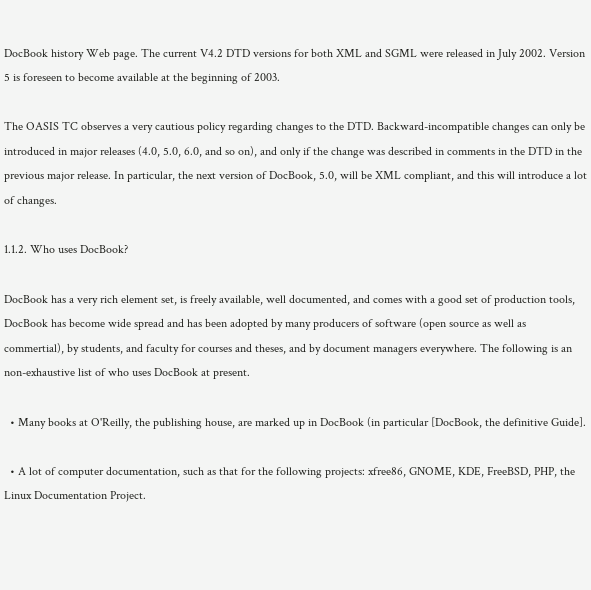DocBook history Web page. The current V4.2 DTD versions for both XML and SGML were released in July 2002. Version 5 is foreseen to become available at the beginning of 2003.

The OASIS TC observes a very cautious policy regarding changes to the DTD. Backward-incompatible changes can only be introduced in major releases (4.0, 5.0, 6.0, and so on), and only if the change was described in comments in the DTD in the previous major release. In particular, the next version of DocBook, 5.0, will be XML compliant, and this will introduce a lot of changes.

1.1.2. Who uses DocBook?

DocBook has a very rich element set, is freely available, well documented, and comes with a good set of production tools, DocBook has become wide spread and has been adopted by many producers of software (open source as well as commertial), by students, and faculty for courses and theses, and by document managers everywhere. The following is an non-exhaustive list of who uses DocBook at present.

  • Many books at O'Reilly, the publishing house, are marked up in DocBook (in particular [DocBook, the definitive Guide].

  • A lot of computer documentation, such as that for the following projects: xfree86, GNOME, KDE, FreeBSD, PHP, the Linux Documentation Project.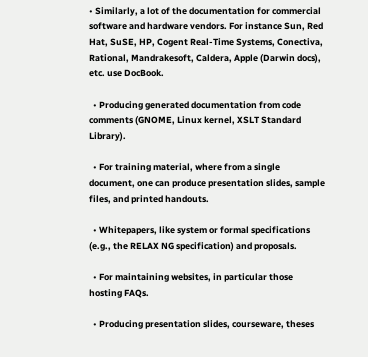• Similarly, a lot of the documentation for commercial software and hardware vendors. For instance Sun, Red Hat, SuSE, HP, Cogent Real-Time Systems, Conectiva, Rational, Mandrakesoft, Caldera, Apple (Darwin docs), etc. use DocBook.

  • Producing generated documentation from code comments (GNOME, Linux kernel, XSLT Standard Library).

  • For training material, where from a single document, one can produce presentation slides, sample files, and printed handouts.

  • Whitepapers, like system or formal specifications (e.g., the RELAX NG specification) and proposals.

  • For maintaining websites, in particular those hosting FAQs.

  • Producing presentation slides, courseware, theses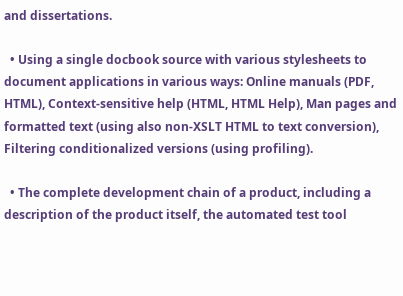and dissertations.

  • Using a single docbook source with various stylesheets to document applications in various ways: Online manuals (PDF, HTML), Context-sensitive help (HTML, HTML Help), Man pages and formatted text (using also non-XSLT HTML to text conversion), Filtering conditionalized versions (using profiling).

  • The complete development chain of a product, including a description of the product itself, the automated test tool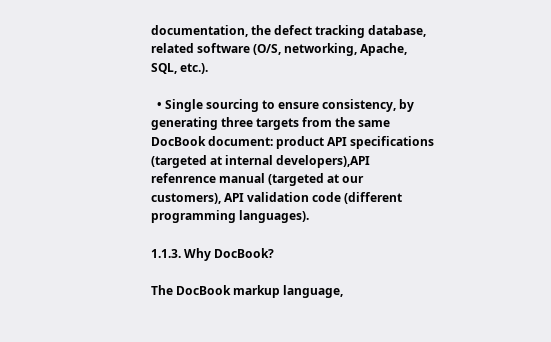documentation, the defect tracking database, related software (O/S, networking, Apache, SQL, etc.).

  • Single sourcing to ensure consistency, by generating three targets from the same DocBook document: product API specifications (targeted at internal developers),API refenrence manual (targeted at our customers), API validation code (different programming languages).

1.1.3. Why DocBook?

The DocBook markup language,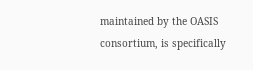maintained by the OASIS consortium, is specifically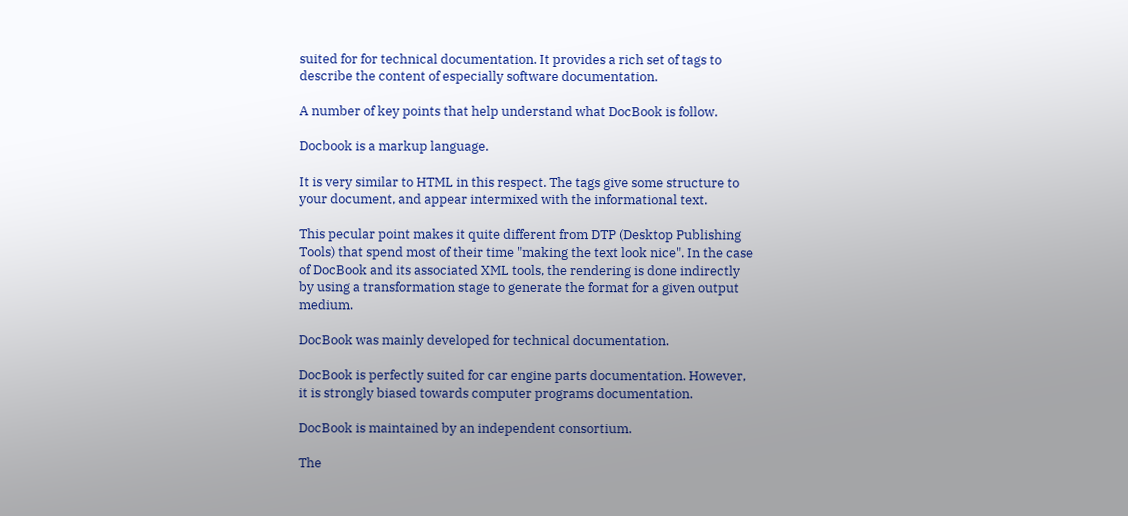suited for for technical documentation. It provides a rich set of tags to describe the content of especially software documentation.

A number of key points that help understand what DocBook is follow.

Docbook is a markup language.

It is very similar to HTML in this respect. The tags give some structure to your document, and appear intermixed with the informational text.

This pecular point makes it quite different from DTP (Desktop Publishing Tools) that spend most of their time "making the text look nice". In the case of DocBook and its associated XML tools, the rendering is done indirectly by using a transformation stage to generate the format for a given output medium.

DocBook was mainly developed for technical documentation.

DocBook is perfectly suited for car engine parts documentation. However, it is strongly biased towards computer programs documentation.

DocBook is maintained by an independent consortium.

The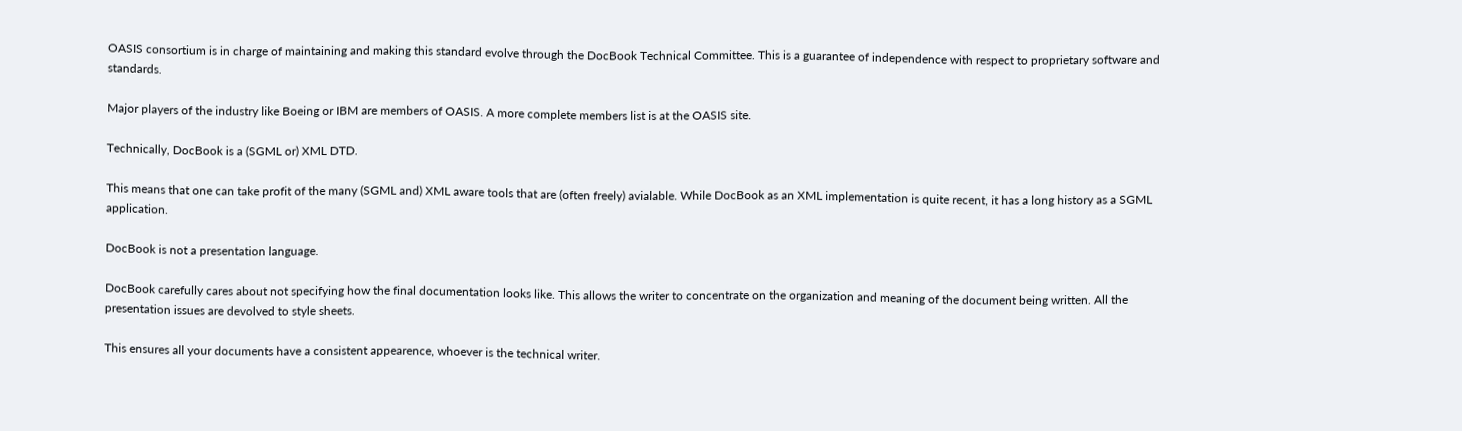OASIS consortium is in charge of maintaining and making this standard evolve through the DocBook Technical Committee. This is a guarantee of independence with respect to proprietary software and standards.

Major players of the industry like Boeing or IBM are members of OASIS. A more complete members list is at the OASIS site.

Technically, DocBook is a (SGML or) XML DTD.

This means that one can take profit of the many (SGML and) XML aware tools that are (often freely) avialable. While DocBook as an XML implementation is quite recent, it has a long history as a SGML application.

DocBook is not a presentation language.

DocBook carefully cares about not specifying how the final documentation looks like. This allows the writer to concentrate on the organization and meaning of the document being written. All the presentation issues are devolved to style sheets.

This ensures all your documents have a consistent appearence, whoever is the technical writer.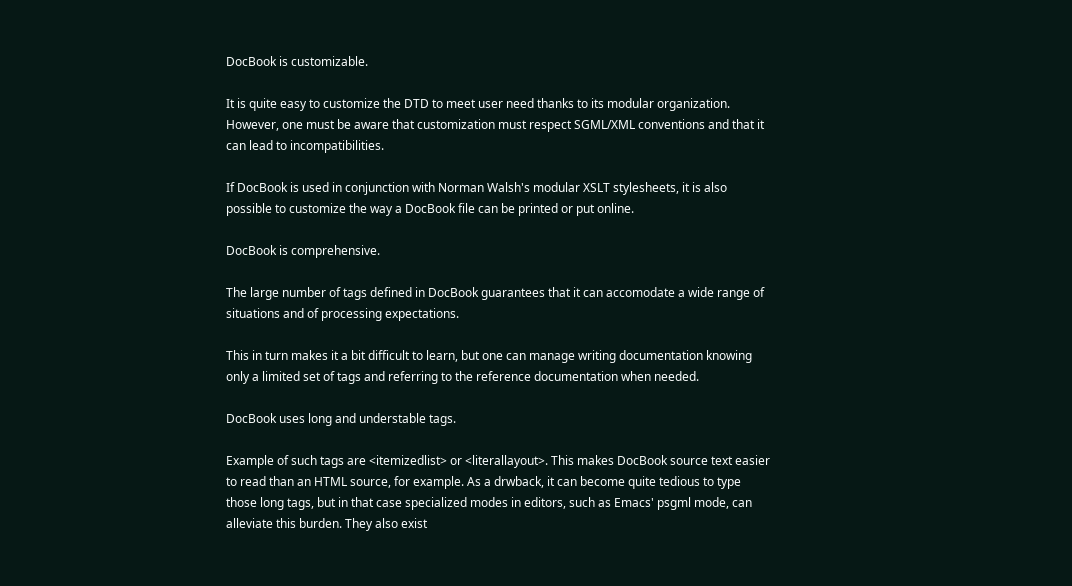DocBook is customizable.

It is quite easy to customize the DTD to meet user need thanks to its modular organization. However, one must be aware that customization must respect SGML/XML conventions and that it can lead to incompatibilities.

If DocBook is used in conjunction with Norman Walsh's modular XSLT stylesheets, it is also possible to customize the way a DocBook file can be printed or put online.

DocBook is comprehensive.

The large number of tags defined in DocBook guarantees that it can accomodate a wide range of situations and of processing expectations.

This in turn makes it a bit difficult to learn, but one can manage writing documentation knowing only a limited set of tags and referring to the reference documentation when needed.

DocBook uses long and understable tags.

Example of such tags are <itemizedlist> or <literallayout>. This makes DocBook source text easier to read than an HTML source, for example. As a drwback, it can become quite tedious to type those long tags, but in that case specialized modes in editors, such as Emacs' psgml mode, can alleviate this burden. They also exist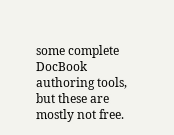some complete DocBook authoring tools, but these are mostly not free.